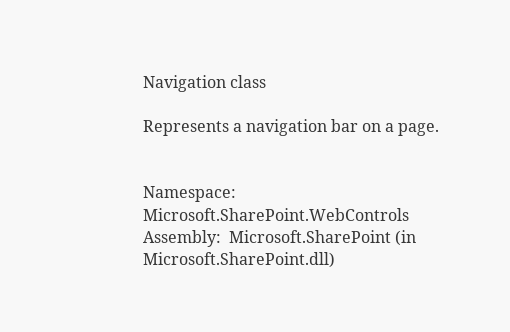Navigation class

Represents a navigation bar on a page.


Namespace:  Microsoft.SharePoint.WebControls
Assembly:  Microsoft.SharePoint (in Microsoft.SharePoint.dll)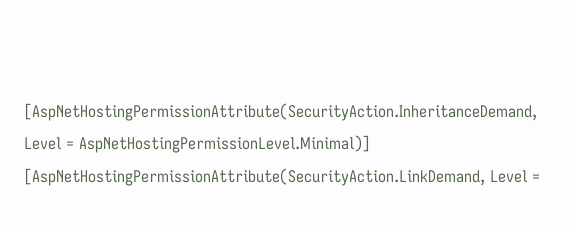[AspNetHostingPermissionAttribute(SecurityAction.InheritanceDemand, Level = AspNetHostingPermissionLevel.Minimal)]
[AspNetHostingPermissionAttribute(SecurityAction.LinkDemand, Level =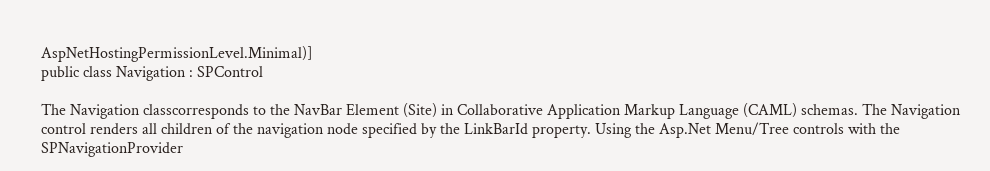AspNetHostingPermissionLevel.Minimal)]
public class Navigation : SPControl

The Navigation classcorresponds to the NavBar Element (Site) in Collaborative Application Markup Language (CAML) schemas. The Navigation control renders all children of the navigation node specified by the LinkBarId property. Using the Asp.Net Menu/Tree controls with the SPNavigationProvider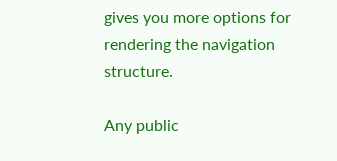gives you more options for rendering the navigation structure.

Any public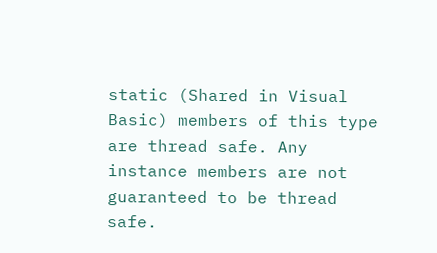static (Shared in Visual Basic) members of this type are thread safe. Any instance members are not guaranteed to be thread safe.